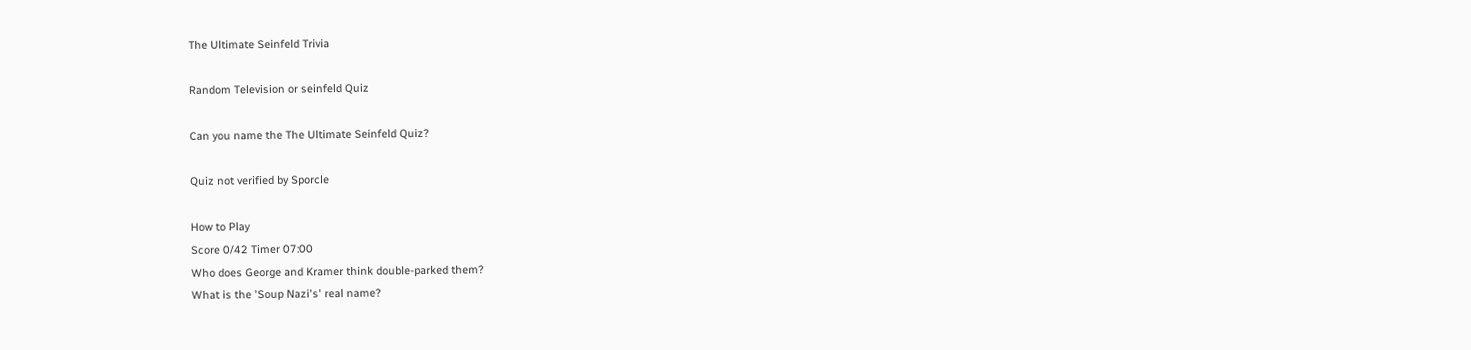The Ultimate Seinfeld Trivia

Random Television or seinfeld Quiz

Can you name the The Ultimate Seinfeld Quiz?

Quiz not verified by Sporcle

How to Play
Score 0/42 Timer 07:00
Who does George and Kramer think double-parked them?
What is the 'Soup Nazi's' real name?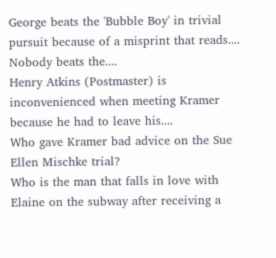George beats the 'Bubble Boy' in trivial pursuit because of a misprint that reads....
Nobody beats the....
Henry Atkins (Postmaster) is inconvenienced when meeting Kramer because he had to leave his....
Who gave Kramer bad advice on the Sue Ellen Mischke trial?
Who is the man that falls in love with Elaine on the subway after receiving a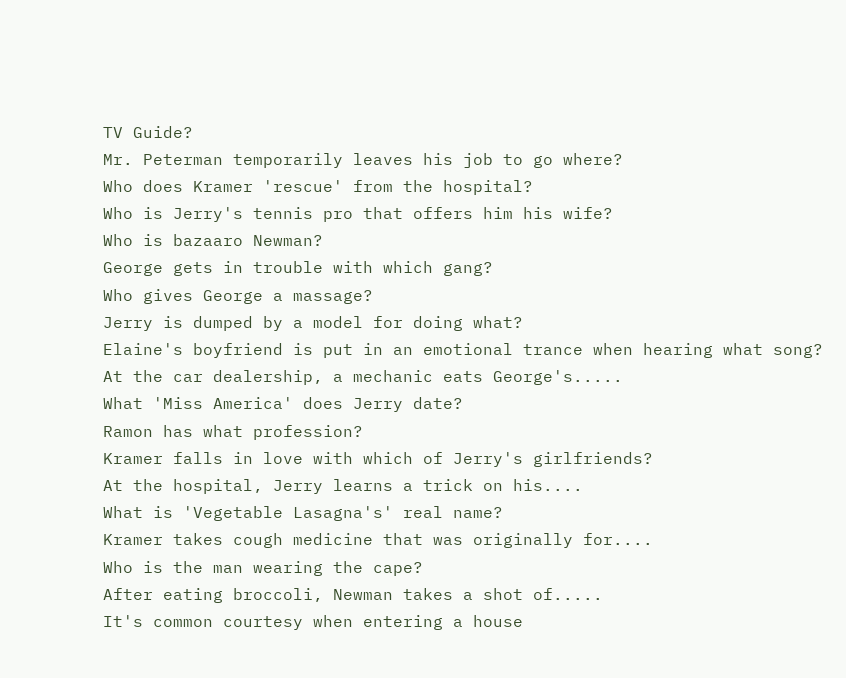TV Guide?
Mr. Peterman temporarily leaves his job to go where?
Who does Kramer 'rescue' from the hospital?
Who is Jerry's tennis pro that offers him his wife?
Who is bazaaro Newman?
George gets in trouble with which gang?
Who gives George a massage?
Jerry is dumped by a model for doing what?
Elaine's boyfriend is put in an emotional trance when hearing what song?
At the car dealership, a mechanic eats George's.....
What 'Miss America' does Jerry date?
Ramon has what profession?
Kramer falls in love with which of Jerry's girlfriends?
At the hospital, Jerry learns a trick on his....
What is 'Vegetable Lasagna's' real name?
Kramer takes cough medicine that was originally for....
Who is the man wearing the cape?
After eating broccoli, Newman takes a shot of.....
It's common courtesy when entering a house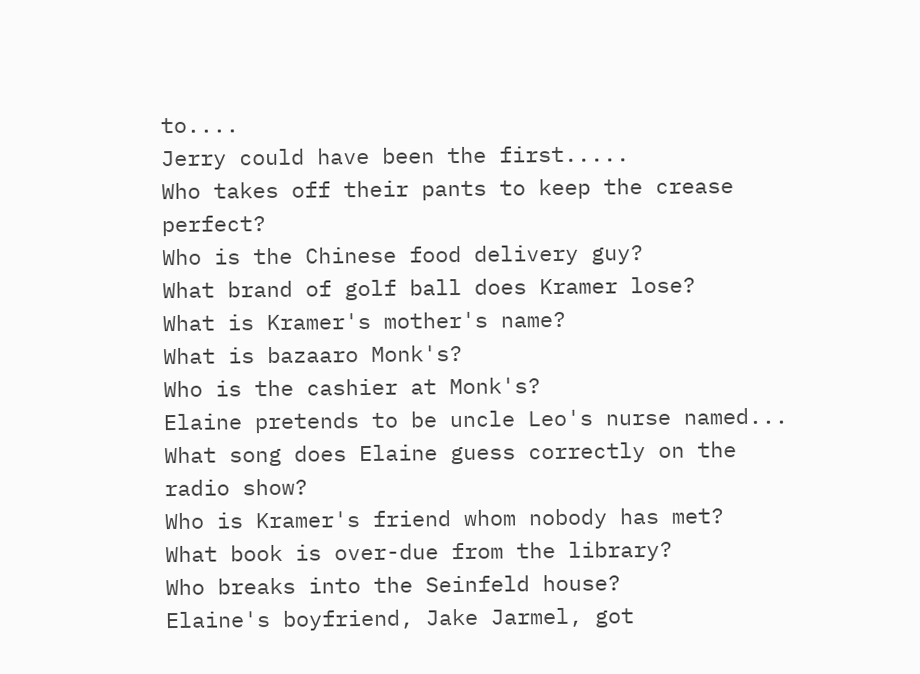to....
Jerry could have been the first.....
Who takes off their pants to keep the crease perfect?
Who is the Chinese food delivery guy?
What brand of golf ball does Kramer lose?
What is Kramer's mother's name?
What is bazaaro Monk's?
Who is the cashier at Monk's?
Elaine pretends to be uncle Leo's nurse named...
What song does Elaine guess correctly on the radio show?
Who is Kramer's friend whom nobody has met?
What book is over-due from the library?
Who breaks into the Seinfeld house?
Elaine's boyfriend, Jake Jarmel, got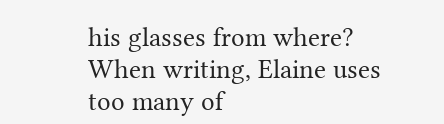his glasses from where?
When writing, Elaine uses too many of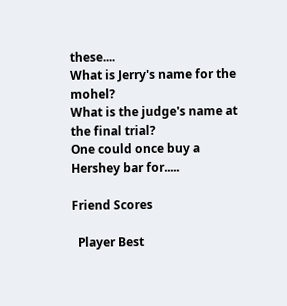these....
What is Jerry's name for the mohel?
What is the judge's name at the final trial?
One could once buy a Hershey bar for.....

Friend Scores

  Player Best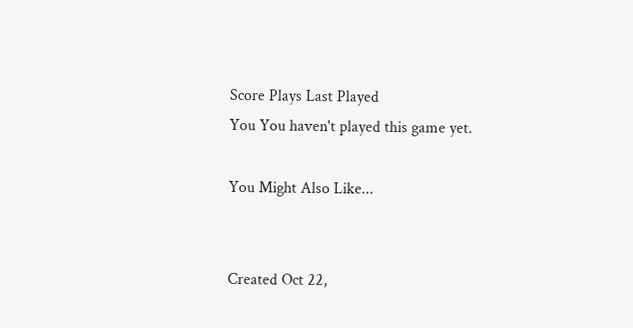Score Plays Last Played
You You haven't played this game yet.

You Might Also Like...


Created Oct 22,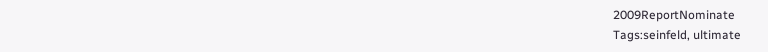2009ReportNominate
Tags:seinfeld, ultimate